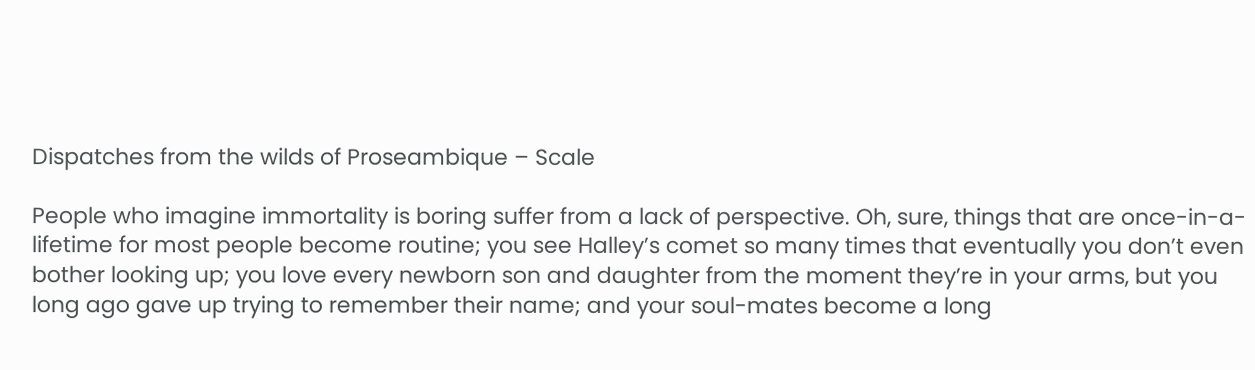Dispatches from the wilds of Proseambique – Scale

People who imagine immortality is boring suffer from a lack of perspective. Oh, sure, things that are once-in-a-lifetime for most people become routine; you see Halley’s comet so many times that eventually you don’t even bother looking up; you love every newborn son and daughter from the moment they’re in your arms, but you long ago gave up trying to remember their name; and your soul-mates become a long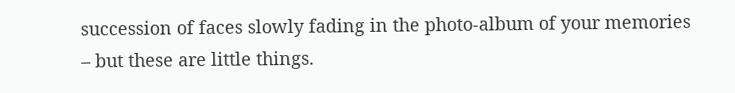succession of faces slowly fading in the photo-album of your memories – but these are little things.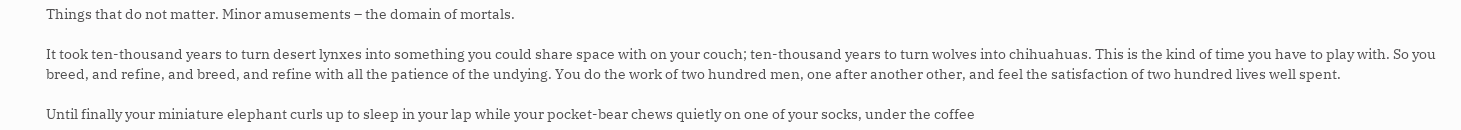Things that do not matter. Minor amusements – the domain of mortals.

It took ten-thousand years to turn desert lynxes into something you could share space with on your couch; ten-thousand years to turn wolves into chihuahuas. This is the kind of time you have to play with. So you breed, and refine, and breed, and refine with all the patience of the undying. You do the work of two hundred men, one after another other, and feel the satisfaction of two hundred lives well spent.

Until finally your miniature elephant curls up to sleep in your lap while your pocket-bear chews quietly on one of your socks, under the coffee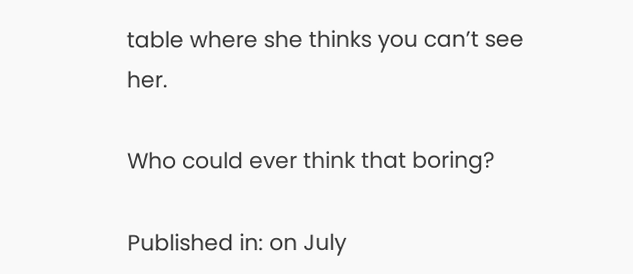table where she thinks you can’t see her.

Who could ever think that boring?

Published in: on July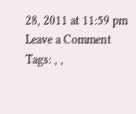28, 2011 at 11:59 pm  Leave a Comment
Tags: , ,